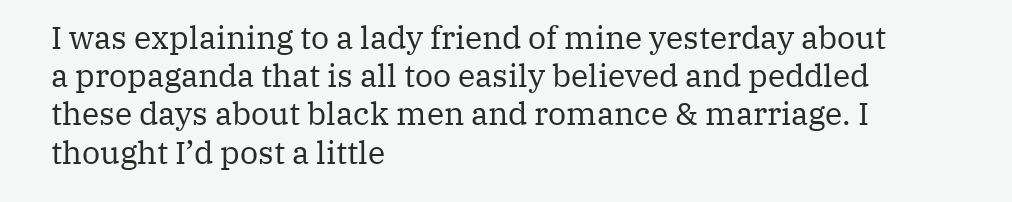I was explaining to a lady friend of mine yesterday about a propaganda that is all too easily believed and peddled these days about black men and romance & marriage. I thought I’d post a little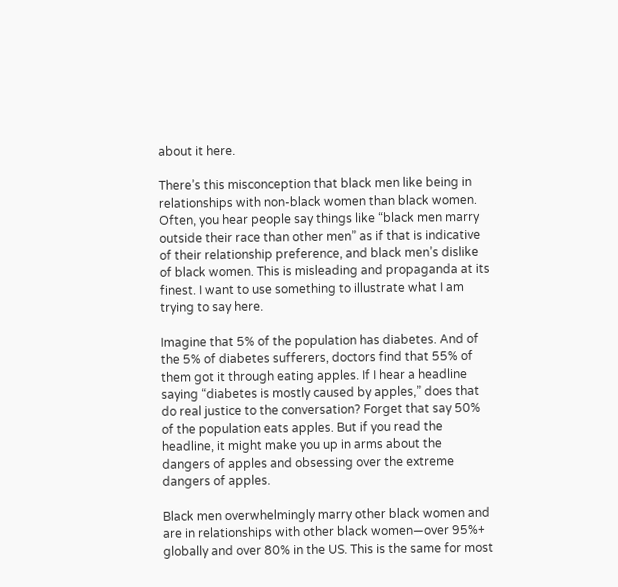about it here.

There’s this misconception that black men like being in relationships with non-black women than black women. Often, you hear people say things like “black men marry outside their race than other men” as if that is indicative of their relationship preference, and black men’s dislike of black women. This is misleading and propaganda at its finest. I want to use something to illustrate what I am trying to say here.

Imagine that 5% of the population has diabetes. And of the 5% of diabetes sufferers, doctors find that 55% of them got it through eating apples. If I hear a headline saying “diabetes is mostly caused by apples,” does that do real justice to the conversation? Forget that say 50% of the population eats apples. But if you read the headline, it might make you up in arms about the dangers of apples and obsessing over the extreme dangers of apples.

Black men overwhelmingly marry other black women and are in relationships with other black women—over 95%+ globally and over 80% in the US. This is the same for most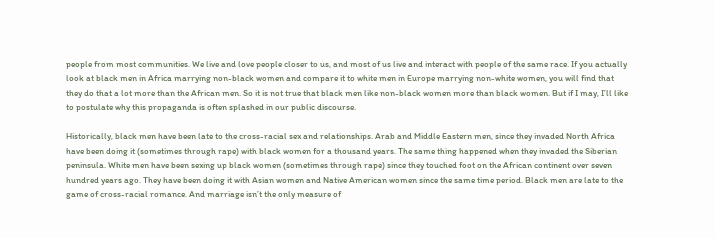people from most communities. We live and love people closer to us, and most of us live and interact with people of the same race. If you actually look at black men in Africa marrying non-black women and compare it to white men in Europe marrying non-white women, you will find that they do that a lot more than the African men. So it is not true that black men like non-black women more than black women. But if I may, I’ll like to postulate why this propaganda is often splashed in our public discourse.

Historically, black men have been late to the cross-racial sex and relationships. Arab and Middle Eastern men, since they invaded North Africa have been doing it (sometimes through rape) with black women for a thousand years. The same thing happened when they invaded the Siberian peninsula. White men have been sexing up black women (sometimes through rape) since they touched foot on the African continent over seven hundred years ago. They have been doing it with Asian women and Native American women since the same time period. Black men are late to the game of cross-racial romance. And marriage isn’t the only measure of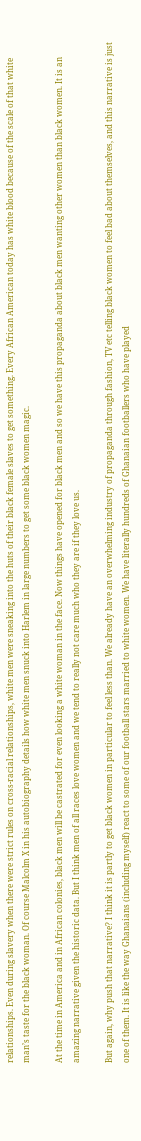relationships. Even during slavery when there were strict rules on cross-racial relationships, white men were sneaking into the huts of their black female slaves to get something. Every African American today has white blood because of the scale of that white man’s taste for the black woman. Of course Malcolm X in his autobiography details how white men snuck into Harlem in large numbers to get some black women magic.

At the time in America and in African colonies, black men will be castrated for even looking a white woman in the face. Now things have opened for black men and so we have this propaganda about black men wanting other women than black women. It is an amazing narrative given the historic data. But I think men of all races love women and we tend to really not care much who they are if they love us.

But again, why push that narrative? I think it is partly to get black women in particular to feel less than. We already have an overwhelming industry of propaganda through fashion, TV etc telling black women to feel bad about themselves, and this narrative is just one of them. It is like the way Ghanaians (including myself) react to some of our football stars married to white women. We have literally hundreds of Ghanaian footballers who have played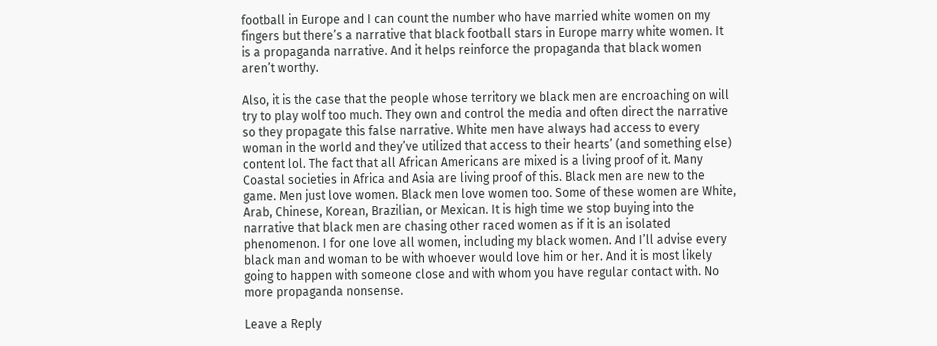football in Europe and I can count the number who have married white women on my fingers but there’s a narrative that black football stars in Europe marry white women. It is a propaganda narrative. And it helps reinforce the propaganda that black women aren’t worthy.

Also, it is the case that the people whose territory we black men are encroaching on will try to play wolf too much. They own and control the media and often direct the narrative so they propagate this false narrative. White men have always had access to every woman in the world and they’ve utilized that access to their hearts’ (and something else) content lol. The fact that all African Americans are mixed is a living proof of it. Many Coastal societies in Africa and Asia are living proof of this. Black men are new to the game. Men just love women. Black men love women too. Some of these women are White, Arab, Chinese, Korean, Brazilian, or Mexican. It is high time we stop buying into the narrative that black men are chasing other raced women as if it is an isolated phenomenon. I for one love all women, including my black women. And I’ll advise every black man and woman to be with whoever would love him or her. And it is most likely going to happen with someone close and with whom you have regular contact with. No more propaganda nonsense.

Leave a Reply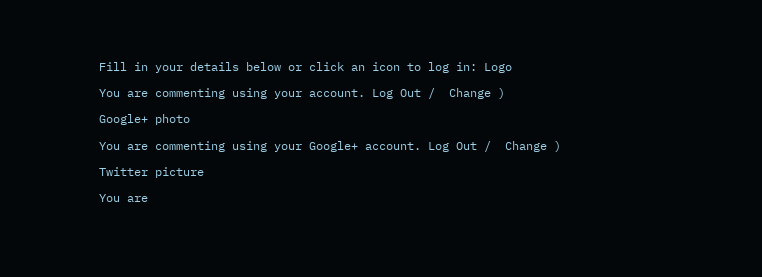Fill in your details below or click an icon to log in: Logo

You are commenting using your account. Log Out /  Change )

Google+ photo

You are commenting using your Google+ account. Log Out /  Change )

Twitter picture

You are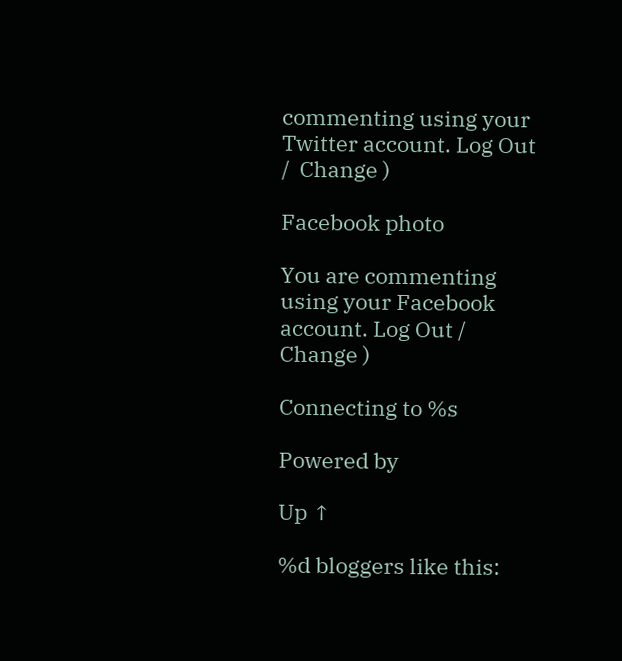commenting using your Twitter account. Log Out /  Change )

Facebook photo

You are commenting using your Facebook account. Log Out /  Change )

Connecting to %s

Powered by

Up ↑

%d bloggers like this: